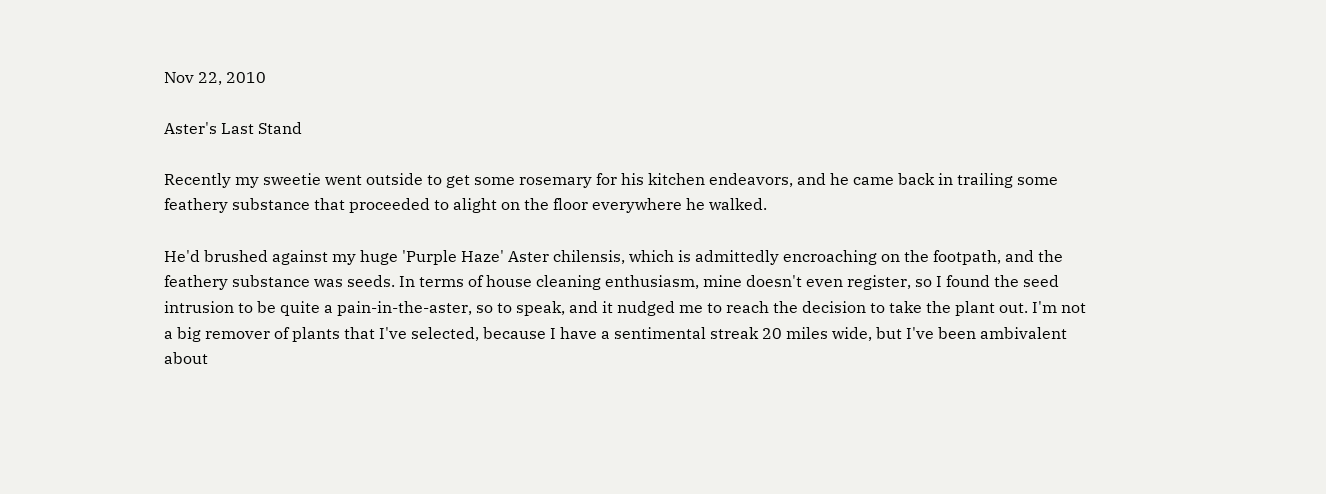Nov 22, 2010

Aster's Last Stand

Recently my sweetie went outside to get some rosemary for his kitchen endeavors, and he came back in trailing some feathery substance that proceeded to alight on the floor everywhere he walked.

He'd brushed against my huge 'Purple Haze' Aster chilensis, which is admittedly encroaching on the footpath, and the feathery substance was seeds. In terms of house cleaning enthusiasm, mine doesn't even register, so I found the seed intrusion to be quite a pain-in-the-aster, so to speak, and it nudged me to reach the decision to take the plant out. I'm not a big remover of plants that I've selected, because I have a sentimental streak 20 miles wide, but I've been ambivalent about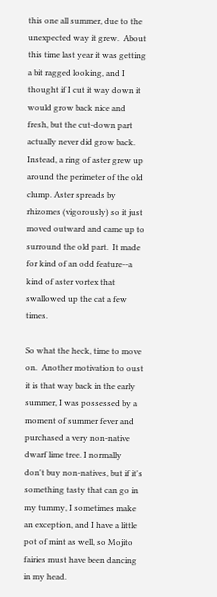this one all summer, due to the unexpected way it grew.  About this time last year it was getting a bit ragged looking, and I thought if I cut it way down it would grow back nice and fresh, but the cut-down part actually never did grow back. Instead, a ring of aster grew up around the perimeter of the old clump. Aster spreads by rhizomes (vigorously) so it just moved outward and came up to surround the old part.  It made for kind of an odd feature--a kind of aster vortex that swallowed up the cat a few times.

So what the heck, time to move on.  Another motivation to oust it is that way back in the early summer, I was possessed by a moment of summer fever and purchased a very non-native dwarf lime tree. I normally don't buy non-natives, but if it's something tasty that can go in my tummy, I sometimes make an exception, and I have a little pot of mint as well, so Mojito fairies must have been dancing in my head.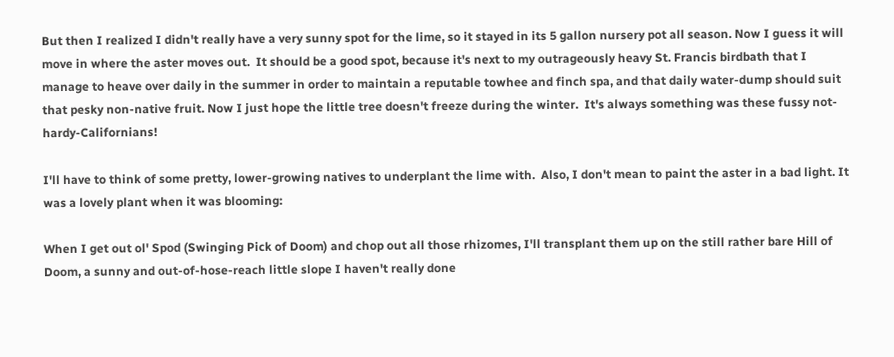But then I realized I didn't really have a very sunny spot for the lime, so it stayed in its 5 gallon nursery pot all season. Now I guess it will move in where the aster moves out.  It should be a good spot, because it's next to my outrageously heavy St. Francis birdbath that I manage to heave over daily in the summer in order to maintain a reputable towhee and finch spa, and that daily water-dump should suit that pesky non-native fruit. Now I just hope the little tree doesn't freeze during the winter.  It's always something was these fussy not-hardy-Californians!

I'll have to think of some pretty, lower-growing natives to underplant the lime with.  Also, I don't mean to paint the aster in a bad light. It was a lovely plant when it was blooming:

When I get out ol' Spod (Swinging Pick of Doom) and chop out all those rhizomes, I'll transplant them up on the still rather bare Hill of Doom, a sunny and out-of-hose-reach little slope I haven't really done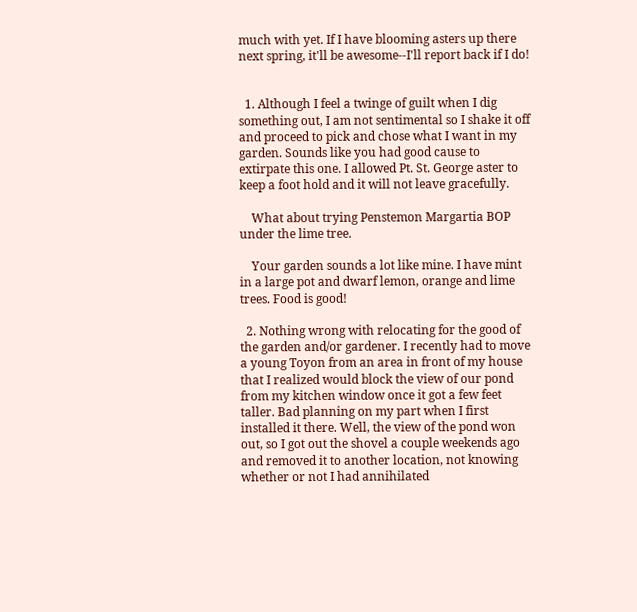much with yet. If I have blooming asters up there next spring, it'll be awesome--I'll report back if I do!


  1. Although I feel a twinge of guilt when I dig something out, I am not sentimental so I shake it off and proceed to pick and chose what I want in my garden. Sounds like you had good cause to extirpate this one. I allowed Pt. St. George aster to keep a foot hold and it will not leave gracefully.

    What about trying Penstemon Margartia BOP under the lime tree.

    Your garden sounds a lot like mine. I have mint in a large pot and dwarf lemon, orange and lime trees. Food is good!

  2. Nothing wrong with relocating for the good of the garden and/or gardener. I recently had to move a young Toyon from an area in front of my house that I realized would block the view of our pond from my kitchen window once it got a few feet taller. Bad planning on my part when I first installed it there. Well, the view of the pond won out, so I got out the shovel a couple weekends ago and removed it to another location, not knowing whether or not I had annihilated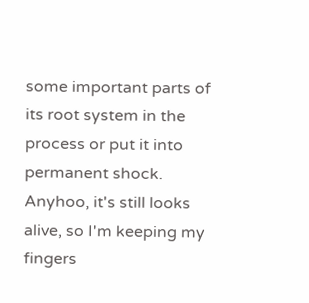some important parts of its root system in the process or put it into permanent shock. Anyhoo, it's still looks alive, so I'm keeping my fingers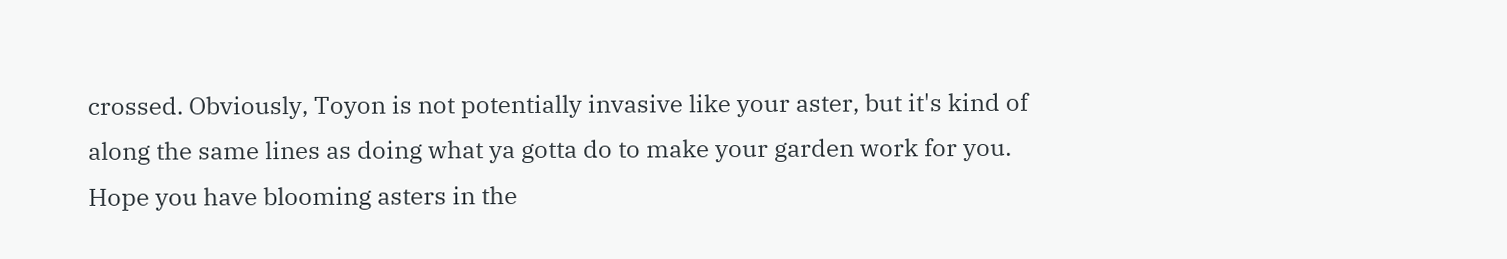crossed. Obviously, Toyon is not potentially invasive like your aster, but it's kind of along the same lines as doing what ya gotta do to make your garden work for you. Hope you have blooming asters in the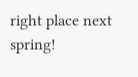right place next spring!